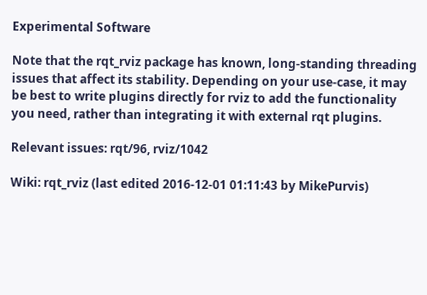Experimental Software

Note that the rqt_rviz package has known, long-standing threading issues that affect its stability. Depending on your use-case, it may be best to write plugins directly for rviz to add the functionality you need, rather than integrating it with external rqt plugins.

Relevant issues: rqt/96, rviz/1042

Wiki: rqt_rviz (last edited 2016-12-01 01:11:43 by MikePurvis)